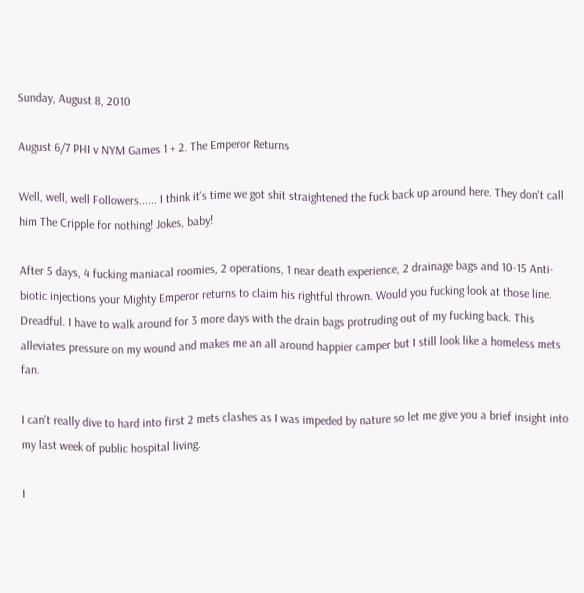Sunday, August 8, 2010

August 6/7 PHI v NYM Games 1 + 2. The Emperor Returns

Well, well, well Followers...... I think it's time we got shit straightened the fuck back up around here. They don't call him The Cripple for nothing! Jokes, baby!

After 5 days, 4 fucking maniacal roomies, 2 operations, 1 near death experience, 2 drainage bags and 10-15 Anti-biotic injections your Mighty Emperor returns to claim his rightful thrown. Would you fucking look at those line. Dreadful. I have to walk around for 3 more days with the drain bags protruding out of my fucking back. This alleviates pressure on my wound and makes me an all around happier camper but I still look like a homeless mets fan.

I can't really dive to hard into first 2 mets clashes as I was impeded by nature so let me give you a brief insight into my last week of public hospital living.

I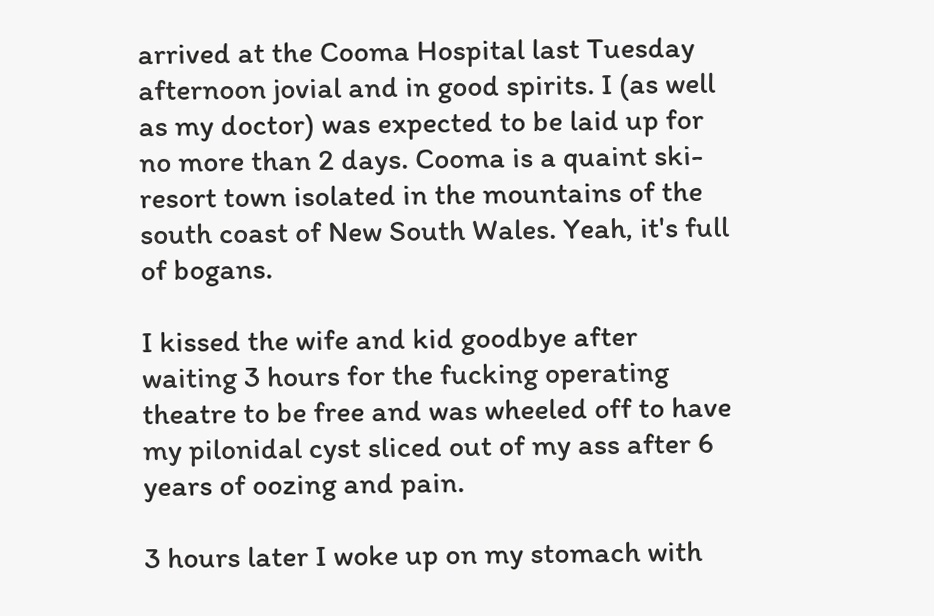arrived at the Cooma Hospital last Tuesday afternoon jovial and in good spirits. I (as well as my doctor) was expected to be laid up for no more than 2 days. Cooma is a quaint ski-resort town isolated in the mountains of the south coast of New South Wales. Yeah, it's full of bogans.

I kissed the wife and kid goodbye after waiting 3 hours for the fucking operating theatre to be free and was wheeled off to have my pilonidal cyst sliced out of my ass after 6 years of oozing and pain.

3 hours later I woke up on my stomach with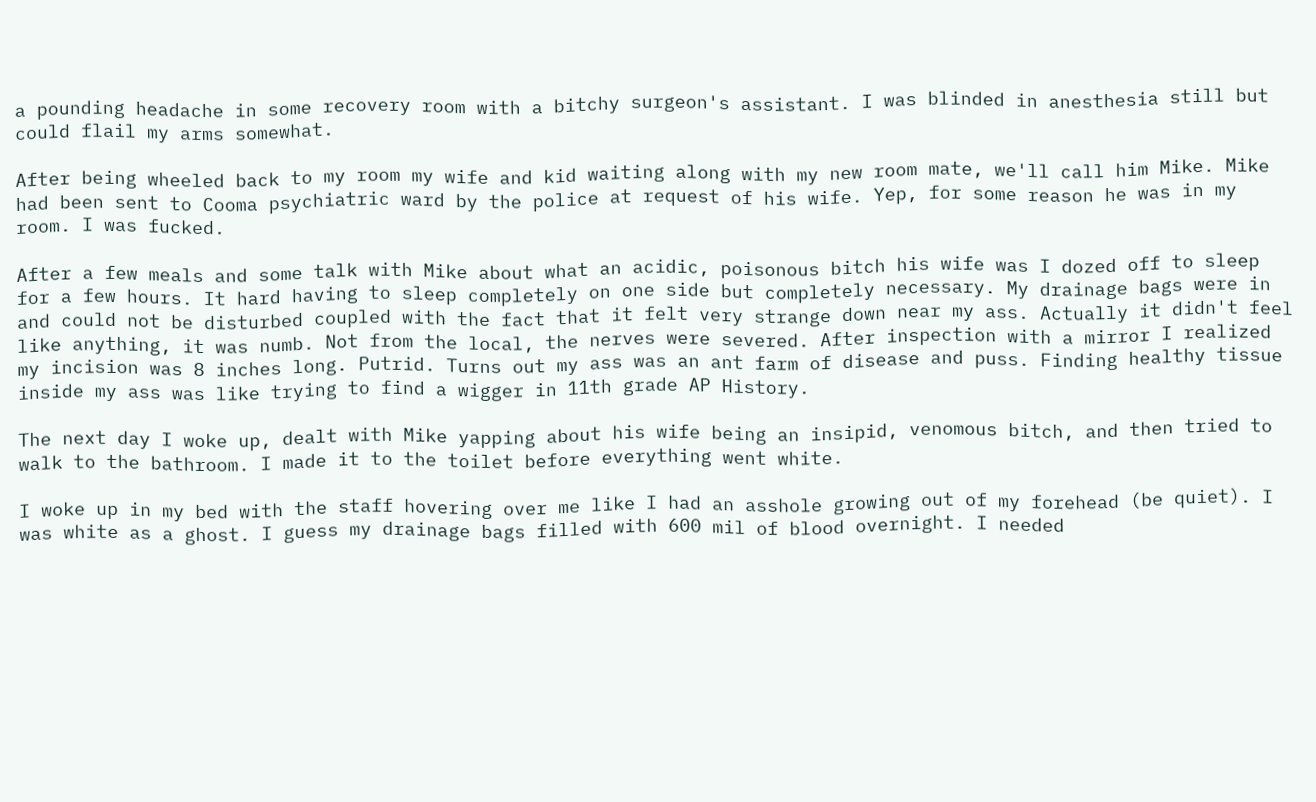a pounding headache in some recovery room with a bitchy surgeon's assistant. I was blinded in anesthesia still but could flail my arms somewhat.

After being wheeled back to my room my wife and kid waiting along with my new room mate, we'll call him Mike. Mike had been sent to Cooma psychiatric ward by the police at request of his wife. Yep, for some reason he was in my room. I was fucked.

After a few meals and some talk with Mike about what an acidic, poisonous bitch his wife was I dozed off to sleep for a few hours. It hard having to sleep completely on one side but completely necessary. My drainage bags were in and could not be disturbed coupled with the fact that it felt very strange down near my ass. Actually it didn't feel like anything, it was numb. Not from the local, the nerves were severed. After inspection with a mirror I realized my incision was 8 inches long. Putrid. Turns out my ass was an ant farm of disease and puss. Finding healthy tissue inside my ass was like trying to find a wigger in 11th grade AP History.

The next day I woke up, dealt with Mike yapping about his wife being an insipid, venomous bitch, and then tried to walk to the bathroom. I made it to the toilet before everything went white.

I woke up in my bed with the staff hovering over me like I had an asshole growing out of my forehead (be quiet). I was white as a ghost. I guess my drainage bags filled with 600 mil of blood overnight. I needed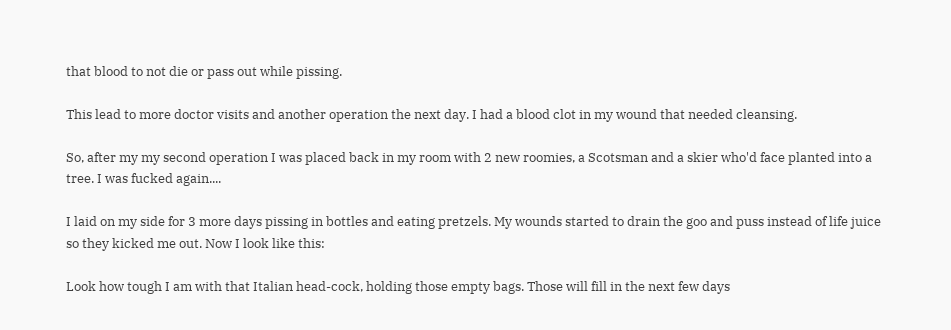that blood to not die or pass out while pissing.

This lead to more doctor visits and another operation the next day. I had a blood clot in my wound that needed cleansing.

So, after my my second operation I was placed back in my room with 2 new roomies, a Scotsman and a skier who'd face planted into a tree. I was fucked again....

I laid on my side for 3 more days pissing in bottles and eating pretzels. My wounds started to drain the goo and puss instead of life juice so they kicked me out. Now I look like this:

Look how tough I am with that Italian head-cock, holding those empty bags. Those will fill in the next few days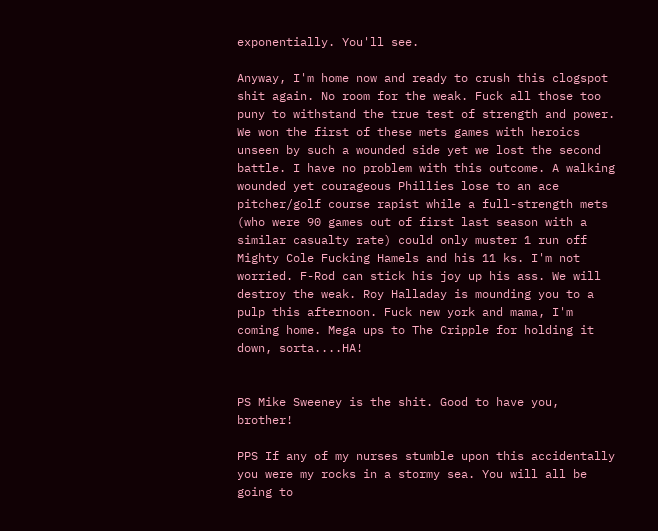exponentially. You'll see.

Anyway, I'm home now and ready to crush this clogspot shit again. No room for the weak. Fuck all those too puny to withstand the true test of strength and power. We won the first of these mets games with heroics unseen by such a wounded side yet we lost the second battle. I have no problem with this outcome. A walking wounded yet courageous Phillies lose to an ace pitcher/golf course rapist while a full-strength mets (who were 90 games out of first last season with a similar casualty rate) could only muster 1 run off Mighty Cole Fucking Hamels and his 11 ks. I'm not worried. F-Rod can stick his joy up his ass. We will destroy the weak. Roy Halladay is mounding you to a pulp this afternoon. Fuck new york and mama, I'm coming home. Mega ups to The Cripple for holding it down, sorta....HA!


PS Mike Sweeney is the shit. Good to have you, brother!

PPS If any of my nurses stumble upon this accidentally you were my rocks in a stormy sea. You will all be going to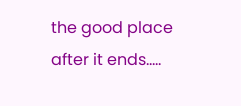the good place after it ends.....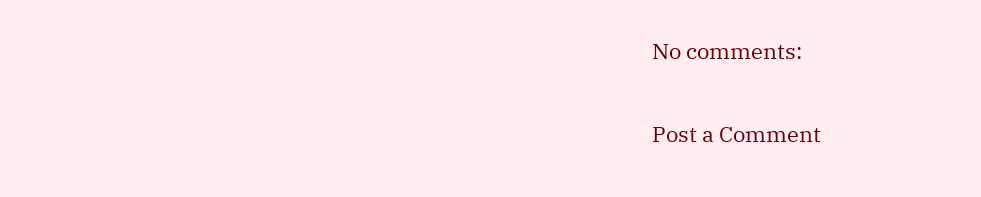No comments:

Post a Comment